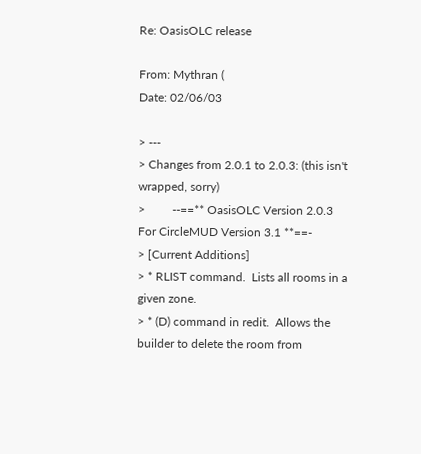Re: OasisOLC release

From: Mythran (
Date: 02/06/03

> ---
> Changes from 2.0.1 to 2.0.3: (this isn't wrapped, sorry)
>         --==** OasisOLC Version 2.0.3 For CircleMUD Version 3.1 **==-
> [Current Additions]
> * RLIST command.  Lists all rooms in a given zone.
> * (D) command in redit.  Allows the builder to delete the room from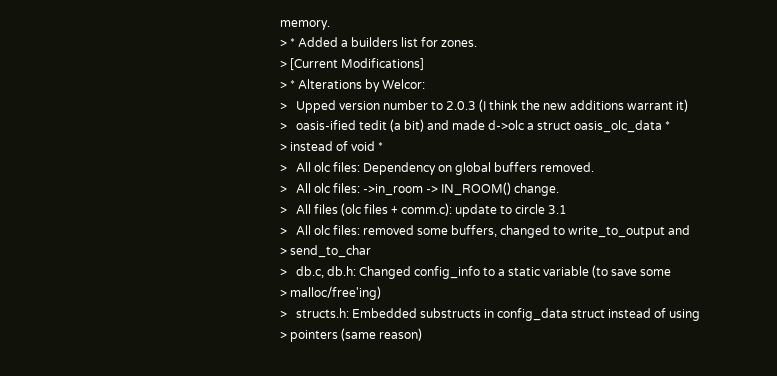memory.
> * Added a builders list for zones.
> [Current Modifications]
> * Alterations by Welcor:
>   Upped version number to 2.0.3 (I think the new additions warrant it)
>   oasis-ified tedit (a bit) and made d->olc a struct oasis_olc_data *
> instead of void *
>   All olc files: Dependency on global buffers removed.
>   All olc files: ->in_room -> IN_ROOM() change.
>   All files (olc files + comm.c): update to circle 3.1
>   All olc files: removed some buffers, changed to write_to_output and
> send_to_char
>   db.c, db.h: Changed config_info to a static variable (to save some
> malloc/free'ing)
>   structs.h: Embedded substructs in config_data struct instead of using
> pointers (same reason)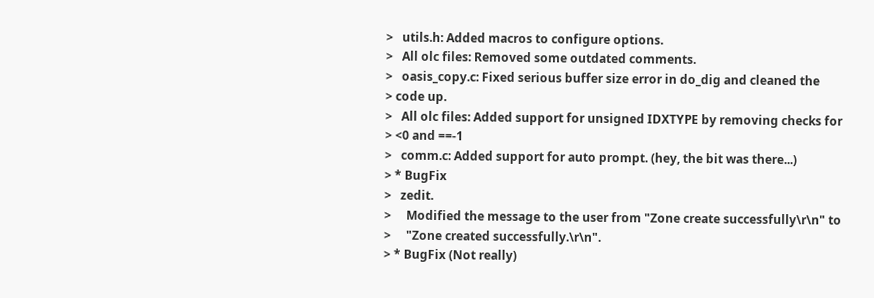>   utils.h: Added macros to configure options.
>   All olc files: Removed some outdated comments.
>   oasis_copy.c: Fixed serious buffer size error in do_dig and cleaned the
> code up.
>   All olc files: Added support for unsigned IDXTYPE by removing checks for
> <0 and ==-1
>   comm.c: Added support for auto prompt. (hey, the bit was there...)
> * BugFix
>   zedit.
>     Modified the message to the user from "Zone create successfully\r\n" to
>     "Zone created successfully.\r\n".
> * BugFix (Not really)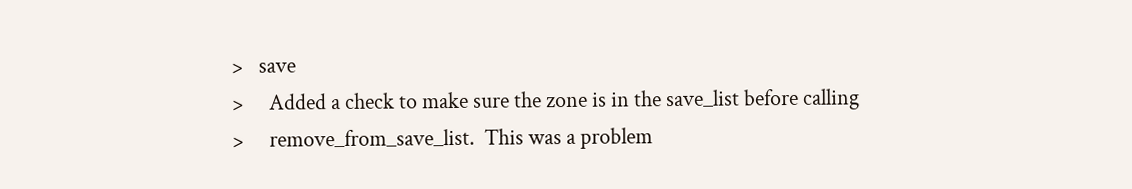>   save
>     Added a check to make sure the zone is in the save_list before calling
>     remove_from_save_list.  This was a problem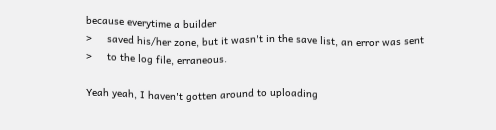because everytime a builder
>     saved his/her zone, but it wasn't in the save list, an error was sent
>     to the log file, erraneous.

Yeah yeah, I haven't gotten around to uploading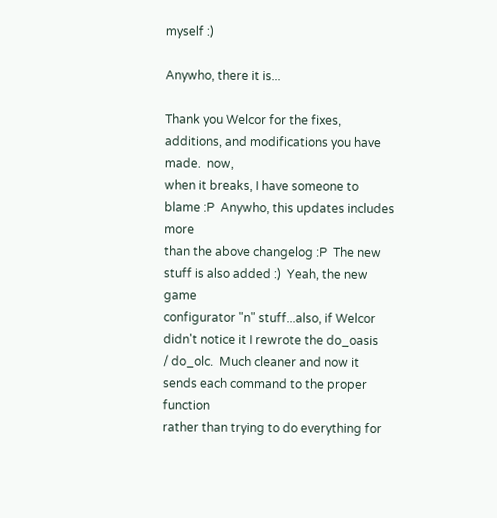myself :)

Anywho, there it is...

Thank you Welcor for the fixes, additions, and modifications you have made.  now,
when it breaks, I have someone to blame :P  Anywho, this updates includes more
than the above changelog :P  The new stuff is also added :)  Yeah, the new game
configurator "n" stuff...also, if Welcor didn't notice it I rewrote the do_oasis
/ do_olc.  Much cleaner and now it sends each command to the proper function
rather than trying to do everything for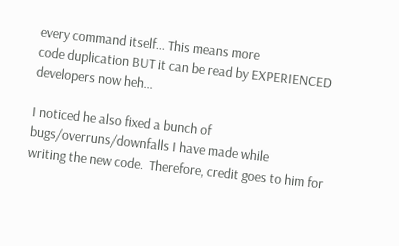every command itself... This means more
code duplication BUT it can be read by EXPERIENCED developers now heh...

I noticed he also fixed a bunch of bugs/overruns/downfalls I have made while
writing the new code.  Therefore, credit goes to him for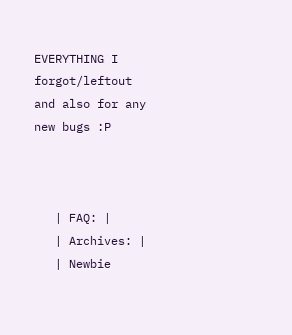EVERYTHING I
forgot/leftout and also for any new bugs :P



   | FAQ: |
   | Archives: |
   | Newbie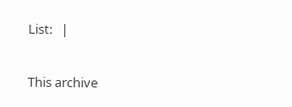List:   |

This archive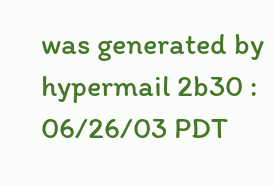was generated by hypermail 2b30 : 06/26/03 PDT